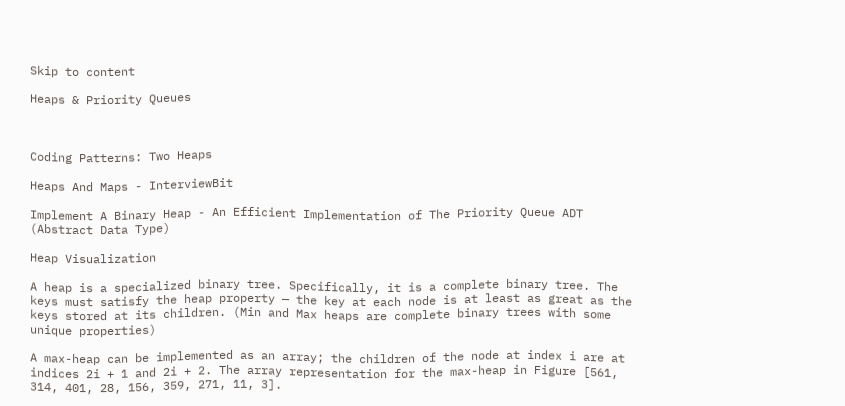Skip to content

Heaps & Priority Queues



Coding Patterns: Two Heaps

Heaps And Maps - InterviewBit

Implement A Binary Heap - An Efficient Implementation of The Priority Queue ADT (Abstract Data Type)

Heap Visualization

A heap is a specialized binary tree. Specifically, it is a complete binary tree. The keys must satisfy the heap property — the key at each node is at least as great as the keys stored at its children. (Min and Max heaps are complete binary trees with some unique properties)

A max-heap can be implemented as an array; the children of the node at index i are at indices 2i + 1 and 2i + 2. The array representation for the max-heap in Figure [561, 314, 401, 28, 156, 359, 271, 11, 3].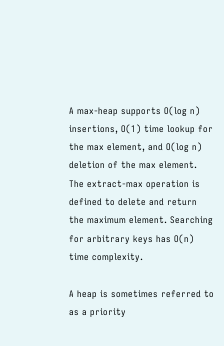A max-heap supports O(log n) insertions, O(1) time lookup for the max element, and O(log n) deletion of the max element. The extract-max operation is defined to delete and return the maximum element. Searching for arbitrary keys has O(n) time complexity.

A heap is sometimes referred to as a priority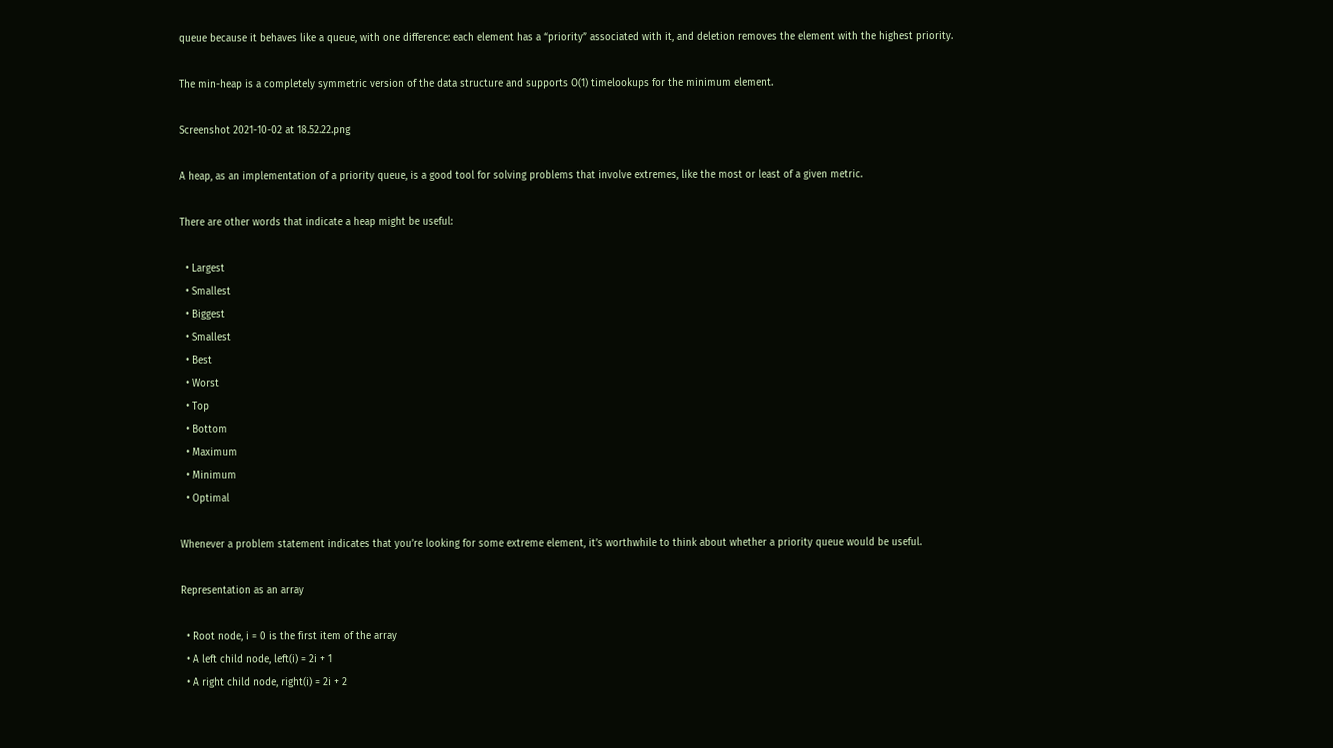queue because it behaves like a queue, with one difference: each element has a “priority” associated with it, and deletion removes the element with the highest priority.

The min-heap is a completely symmetric version of the data structure and supports O(1) timelookups for the minimum element.

Screenshot 2021-10-02 at 18.52.22.png

A heap, as an implementation of a priority queue, is a good tool for solving problems that involve extremes, like the most or least of a given metric.

There are other words that indicate a heap might be useful:

  • Largest
  • Smallest
  • Biggest
  • Smallest
  • Best
  • Worst
  • Top
  • Bottom
  • Maximum
  • Minimum
  • Optimal

Whenever a problem statement indicates that you’re looking for some extreme element, it’s worthwhile to think about whether a priority queue would be useful.

Representation as an array

  • Root node, i = 0 is the first item of the array
  • A left child node, left(i) = 2i + 1
  • A right child node, right(i) = 2i + 2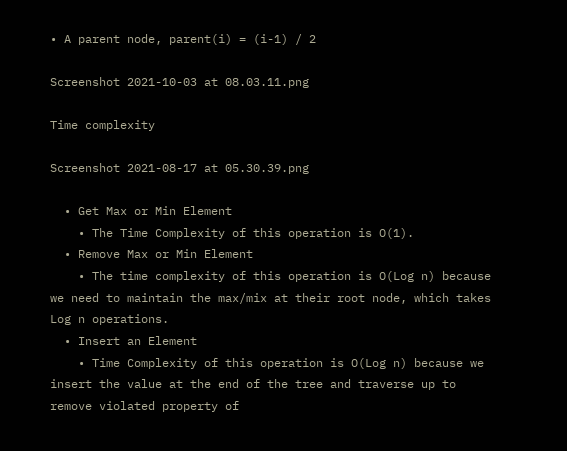• A parent node, parent(i) = (i-1) / 2

Screenshot 2021-10-03 at 08.03.11.png

Time complexity

Screenshot 2021-08-17 at 05.30.39.png

  • Get Max or Min Element
    • The Time Complexity of this operation is O(1).
  • Remove Max or Min Element
    • The time complexity of this operation is O(Log n) because we need to maintain the max/mix at their root node, which takes Log n operations.
  • Insert an Element
    • Time Complexity of this operation is O(Log n) because we insert the value at the end of the tree and traverse up to remove violated property of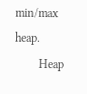min/max heap.
        Heap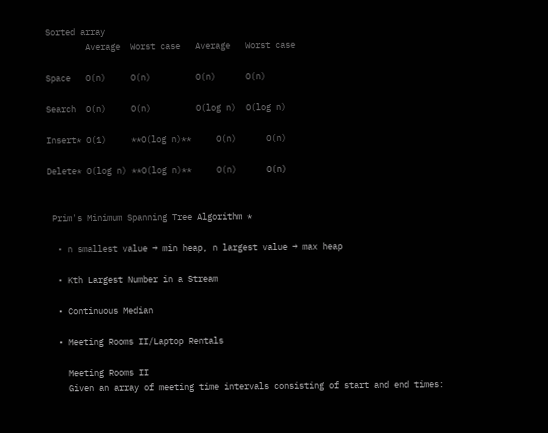Sorted array
        Average  Worst case   Average   Worst case

Space   O(n)     O(n)         O(n)      O(n)

Search  O(n)     O(n)         O(log n)  O(log n)

Insert* O(1)     **O(log n)**     O(n)      O(n)

Delete* O(log n) **O(log n)**     O(n)      O(n)


 Prim's Minimum Spanning Tree Algorithm *

  • n smallest value → min heap, n largest value → max heap

  • Kth Largest Number in a Stream

  • Continuous Median

  • Meeting Rooms II/Laptop Rentals

    Meeting Rooms II
    Given an array of meeting time intervals consisting of start and end times: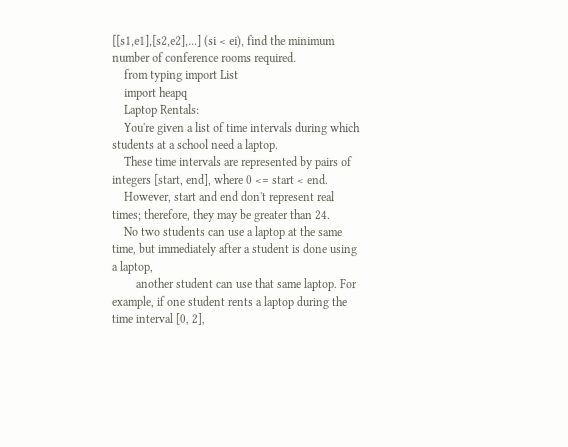[[s1,e1],[s2,e2],...] (si < ei), find the minimum number of conference rooms required.
    from typing import List
    import heapq
    Laptop Rentals:
    You're given a list of time intervals during which students at a school need a laptop.
    These time intervals are represented by pairs of integers [start, end], where 0 <= start < end.
    However, start and end don't represent real times; therefore, they may be greater than 24.
    No two students can use a laptop at the same time, but immediately after a student is done using a laptop,
        another student can use that same laptop. For example, if one student rents a laptop during the time interval [0, 2],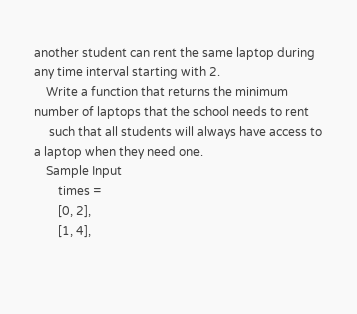another student can rent the same laptop during any time interval starting with 2.
    Write a function that returns the minimum number of laptops that the school needs to rent
     such that all students will always have access to a laptop when they need one.
    Sample Input
        times =
        [0, 2],
        [1, 4],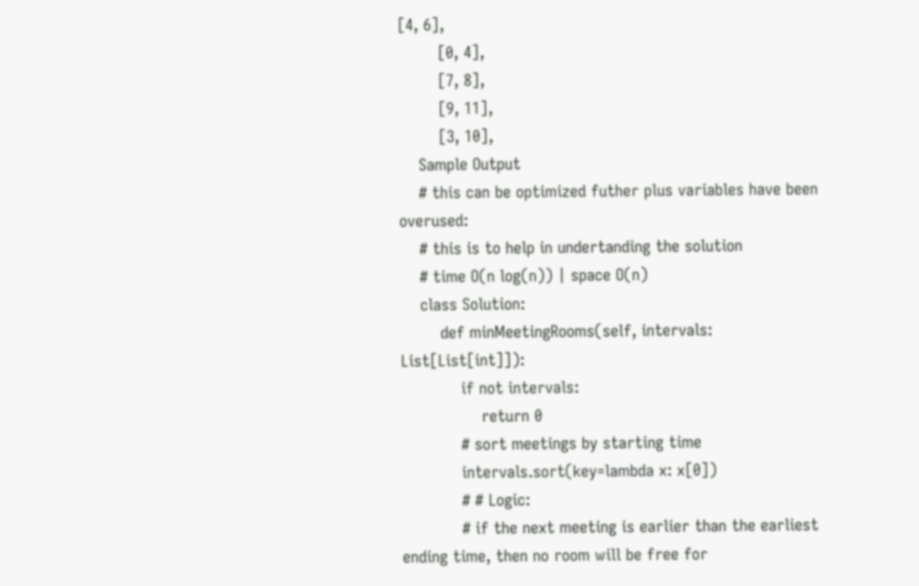[4, 6],
        [0, 4],
        [7, 8],
        [9, 11],
        [3, 10],
    Sample Output
    # this can be optimized futher plus variables have been overused:
    # this is to help in undertanding the solution
    # time O(n log(n)) | space O(n)
    class Solution:
        def minMeetingRooms(self, intervals: List[List[int]]):
            if not intervals:
                return 0
            # sort meetings by starting time
            intervals.sort(key=lambda x: x[0])
            # # Logic:
            # if the next meeting is earlier than the earliest ending time, then no room will be free for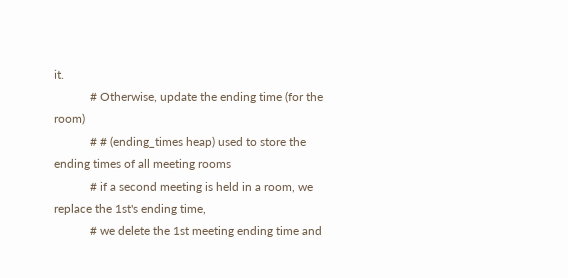it.
            # Otherwise, update the ending time (for the room)
            # # (ending_times heap) used to store the ending times of all meeting rooms
            # if a second meeting is held in a room, we replace the 1st's ending time,
            # we delete the 1st meeting ending time and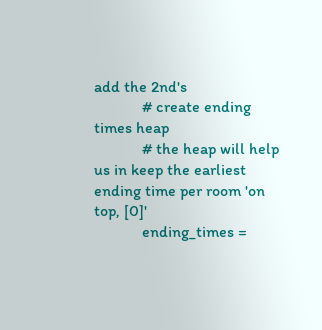add the 2nd's
            # create ending times heap
            # the heap will help us in keep the earliest ending time per room 'on top, [0]'
            ending_times =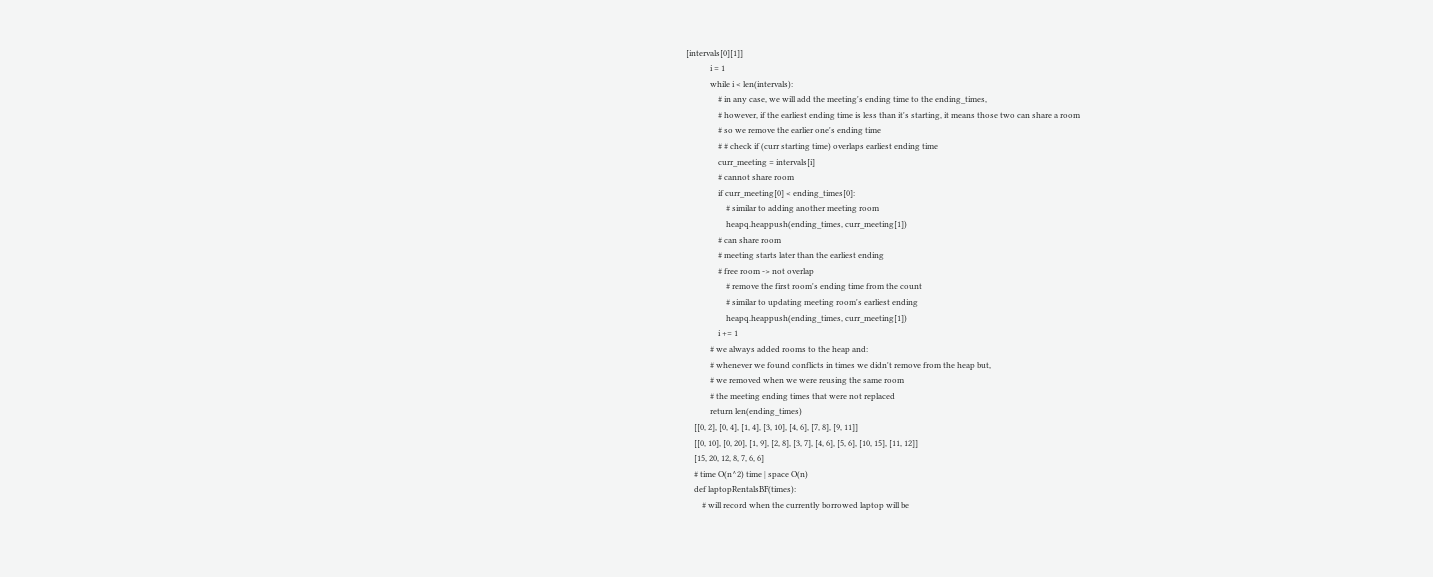[intervals[0][1]]
            i = 1
            while i < len(intervals):
                # in any case, we will add the meeting's ending time to the ending_times,
                # however, if the earliest ending time is less than it's starting, it means those two can share a room
                # so we remove the earlier one's ending time
                # # check if (curr starting time) overlaps earliest ending time
                curr_meeting = intervals[i]
                # cannot share room
                if curr_meeting[0] < ending_times[0]:
                    # similar to adding another meeting room
                    heapq.heappush(ending_times, curr_meeting[1])
                # can share room
                # meeting starts later than the earliest ending
                # free room -> not overlap
                    # remove the first room's ending time from the count
                    # similar to updating meeting room's earliest ending
                    heapq.heappush(ending_times, curr_meeting[1])
                i += 1
            # we always added rooms to the heap and:
            # whenever we found conflicts in times we didn't remove from the heap but,
            # we removed when we were reusing the same room
            # the meeting ending times that were not replaced
            return len(ending_times)
    [[0, 2], [0, 4], [1, 4], [3, 10], [4, 6], [7, 8], [9, 11]]
    [[0, 10], [0, 20], [1, 9], [2, 8], [3, 7], [4, 6], [5, 6], [10, 15], [11, 12]]
    [15, 20, 12, 8, 7, 6, 6]
    # time O(n^2) time | space O(n)
    def laptopRentalsBF(times):
        # will record when the currently borrowed laptop will be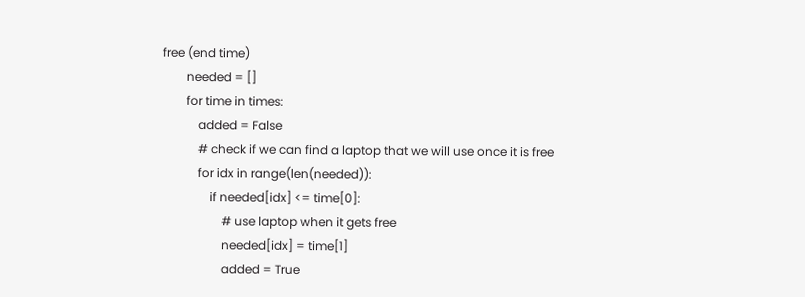free (end time)
        needed = []
        for time in times:
            added = False
            # check if we can find a laptop that we will use once it is free
            for idx in range(len(needed)):
                if needed[idx] <= time[0]:
                    # use laptop when it gets free
                    needed[idx] = time[1]
                    added = True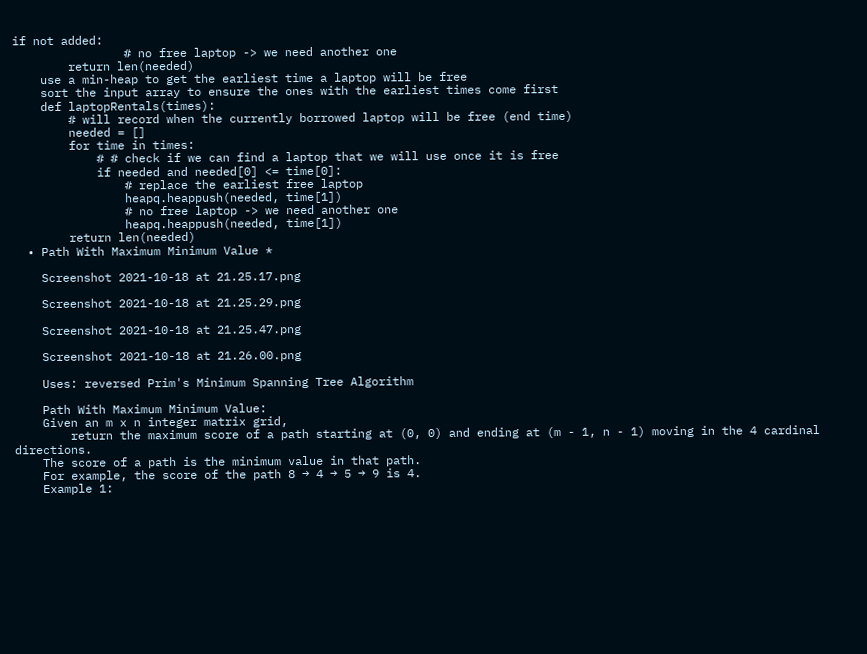if not added:
                # no free laptop -> we need another one
        return len(needed)
    use a min-heap to get the earliest time a laptop will be free
    sort the input array to ensure the ones with the earliest times come first
    def laptopRentals(times):
        # will record when the currently borrowed laptop will be free (end time)
        needed = []
        for time in times:
            # # check if we can find a laptop that we will use once it is free
            if needed and needed[0] <= time[0]:
                # replace the earliest free laptop
                heapq.heappush(needed, time[1])
                # no free laptop -> we need another one
                heapq.heappush(needed, time[1])
        return len(needed)
  • Path With Maximum Minimum Value *

    Screenshot 2021-10-18 at 21.25.17.png

    Screenshot 2021-10-18 at 21.25.29.png

    Screenshot 2021-10-18 at 21.25.47.png

    Screenshot 2021-10-18 at 21.26.00.png

    Uses: reversed Prim's Minimum Spanning Tree Algorithm

    Path With Maximum Minimum Value:
    Given an m x n integer matrix grid,
        return the maximum score of a path starting at (0, 0) and ending at (m - 1, n - 1) moving in the 4 cardinal directions.
    The score of a path is the minimum value in that path.
    For example, the score of the path 8 → 4 → 5 → 9 is 4.
    Example 1: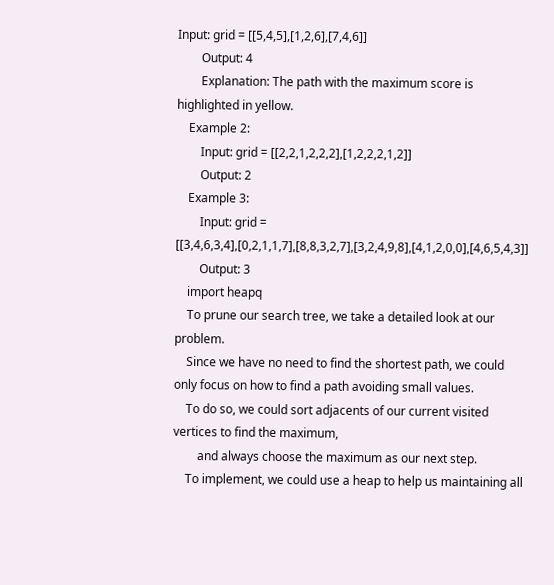Input: grid = [[5,4,5],[1,2,6],[7,4,6]]
        Output: 4
        Explanation: The path with the maximum score is highlighted in yellow.
    Example 2:
        Input: grid = [[2,2,1,2,2,2],[1,2,2,2,1,2]]
        Output: 2
    Example 3:
        Input: grid = [[3,4,6,3,4],[0,2,1,1,7],[8,8,3,2,7],[3,2,4,9,8],[4,1,2,0,0],[4,6,5,4,3]]
        Output: 3
    import heapq
    To prune our search tree, we take a detailed look at our problem.
    Since we have no need to find the shortest path, we could only focus on how to find a path avoiding small values.
    To do so, we could sort adjacents of our current visited vertices to find the maximum,
        and always choose the maximum as our next step.
    To implement, we could use a heap to help us maintaining all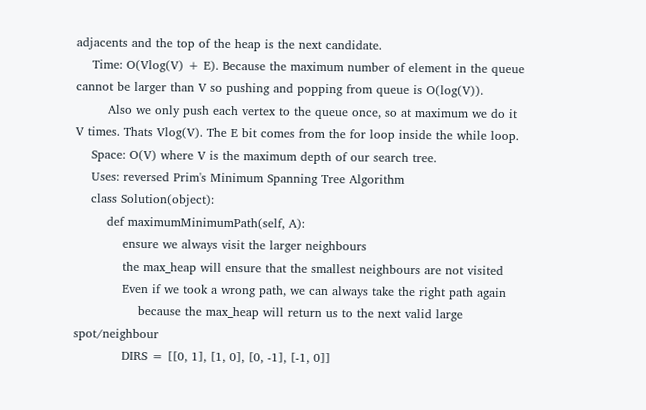adjacents and the top of the heap is the next candidate.
    Time: O(Vlog(V) + E). Because the maximum number of element in the queue cannot be larger than V so pushing and popping from queue is O(log(V)).
        Also we only push each vertex to the queue once, so at maximum we do it V times. Thats Vlog(V). The E bit comes from the for loop inside the while loop.
    Space: O(V) where V is the maximum depth of our search tree.
    Uses: reversed Prim's Minimum Spanning Tree Algorithm
    class Solution(object):
        def maximumMinimumPath(self, A):
            ensure we always visit the larger neighbours
            the max_heap will ensure that the smallest neighbours are not visited
            Even if we took a wrong path, we can always take the right path again
                because the max_heap will return us to the next valid large spot/neighbour
            DIRS = [[0, 1], [1, 0], [0, -1], [-1, 0]]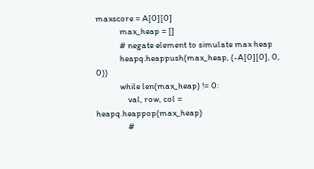maxscore = A[0][0]
            max_heap = []
            # negate element to simulate max heap
            heapq.heappush(max_heap, (-A[0][0], 0, 0))
            while len(max_heap) != 0:
                val, row, col = heapq.heappop(max_heap)
                #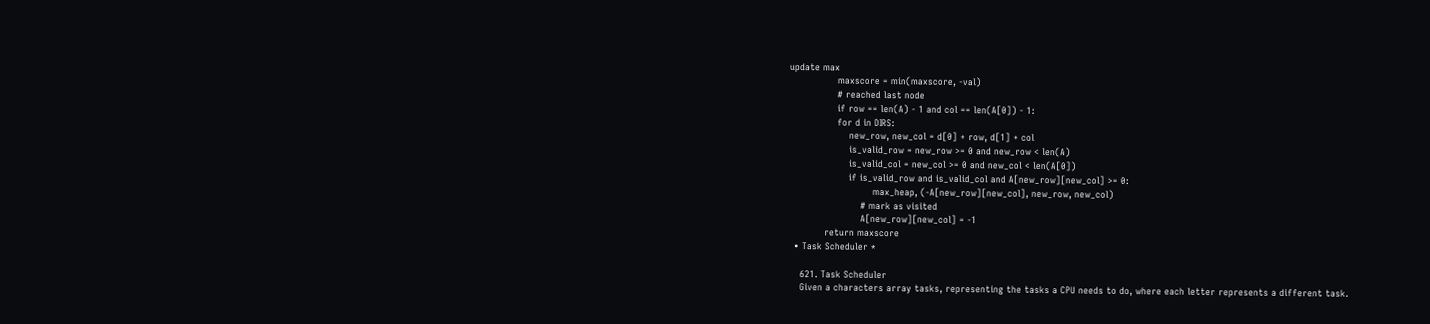update max
                maxscore = min(maxscore, -val)
                # reached last node
                if row == len(A) - 1 and col == len(A[0]) - 1:
                for d in DIRS:
                    new_row, new_col = d[0] + row, d[1] + col
                    is_valid_row = new_row >= 0 and new_row < len(A)
                    is_valid_col = new_col >= 0 and new_col < len(A[0])
                    if is_valid_row and is_valid_col and A[new_row][new_col] >= 0:
                            max_heap, (-A[new_row][new_col], new_row, new_col)
                        # mark as visited
                        A[new_row][new_col] = -1
            return maxscore
  • Task Scheduler *

    621. Task Scheduler
    Given a characters array tasks, representing the tasks a CPU needs to do, where each letter represents a different task.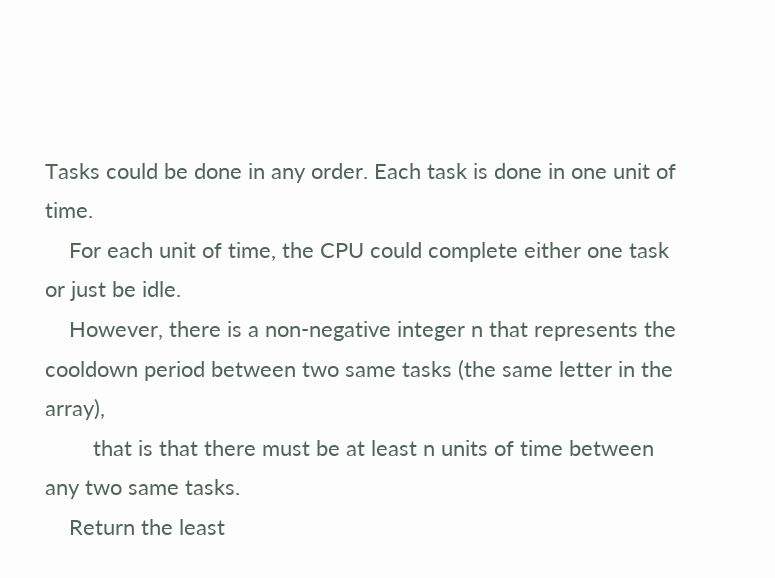Tasks could be done in any order. Each task is done in one unit of time.
    For each unit of time, the CPU could complete either one task or just be idle.
    However, there is a non-negative integer n that represents the cooldown period between two same tasks (the same letter in the array),
        that is that there must be at least n units of time between any two same tasks.
    Return the least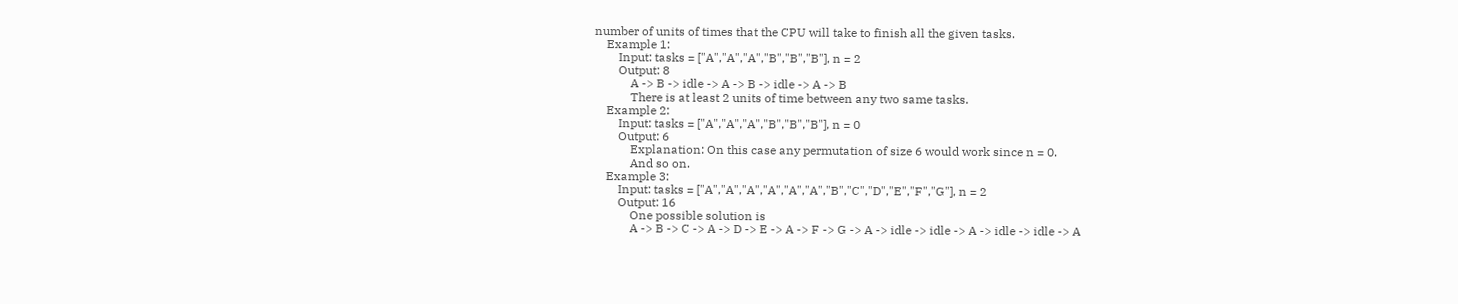number of units of times that the CPU will take to finish all the given tasks.
    Example 1:
        Input: tasks = ["A","A","A","B","B","B"], n = 2
        Output: 8
            A -> B -> idle -> A -> B -> idle -> A -> B
            There is at least 2 units of time between any two same tasks.
    Example 2:
        Input: tasks = ["A","A","A","B","B","B"], n = 0
        Output: 6
            Explanation: On this case any permutation of size 6 would work since n = 0.
            And so on.
    Example 3:
        Input: tasks = ["A","A","A","A","A","A","B","C","D","E","F","G"], n = 2
        Output: 16
            One possible solution is
            A -> B -> C -> A -> D -> E -> A -> F -> G -> A -> idle -> idle -> A -> idle -> idle -> A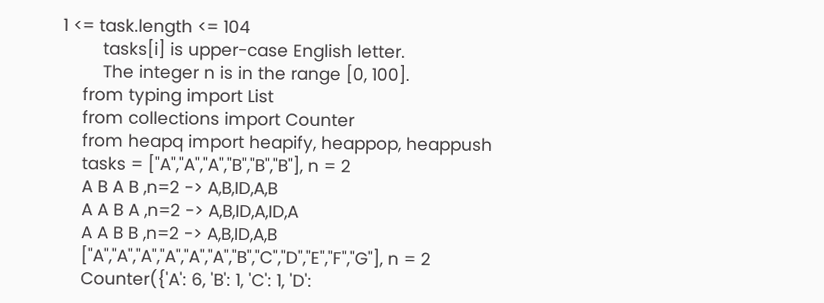1 <= task.length <= 104
        tasks[i] is upper-case English letter.
        The integer n is in the range [0, 100].
    from typing import List
    from collections import Counter
    from heapq import heapify, heappop, heappush
    tasks = ["A","A","A","B","B","B"], n = 2
    A B A B ,n=2 -> A,B,ID,A,B
    A A B A ,n=2 -> A,B,ID,A,ID,A
    A A B B ,n=2 -> A,B,ID,A,B
    ["A","A","A","A","A","A","B","C","D","E","F","G"], n = 2
    Counter({'A': 6, 'B': 1, 'C': 1, 'D':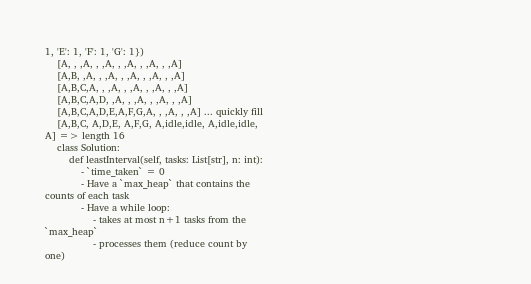1, 'E': 1, 'F': 1, 'G': 1})
    [A, , ,A, , ,A, , ,A, , ,A, , ,A]
    [A,B, ,A, , ,A, , ,A, , ,A, , ,A]
    [A,B,C,A, , ,A, , ,A, , ,A, , ,A]
    [A,B,C,A,D, ,A, , ,A, , ,A, , ,A]
    [A,B,C,A,D,E,A,F,G,A, , ,A, , ,A] ... quickly fill
    [A,B,C, A,D,E, A,F,G, A,idle,idle, A,idle,idle, A] => length 16
    class Solution:
        def leastInterval(self, tasks: List[str], n: int):
            - `time_taken` = 0
            - Have a `max_heap` that contains the counts of each task
            - Have a while loop:
                - takes at most n+1 tasks from the `max_heap`
                - processes them (reduce count by one)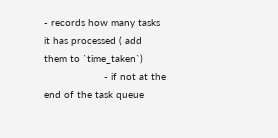- records how many tasks it has processed ( add them to `time_taken`)
                    - if not at the end of the task queue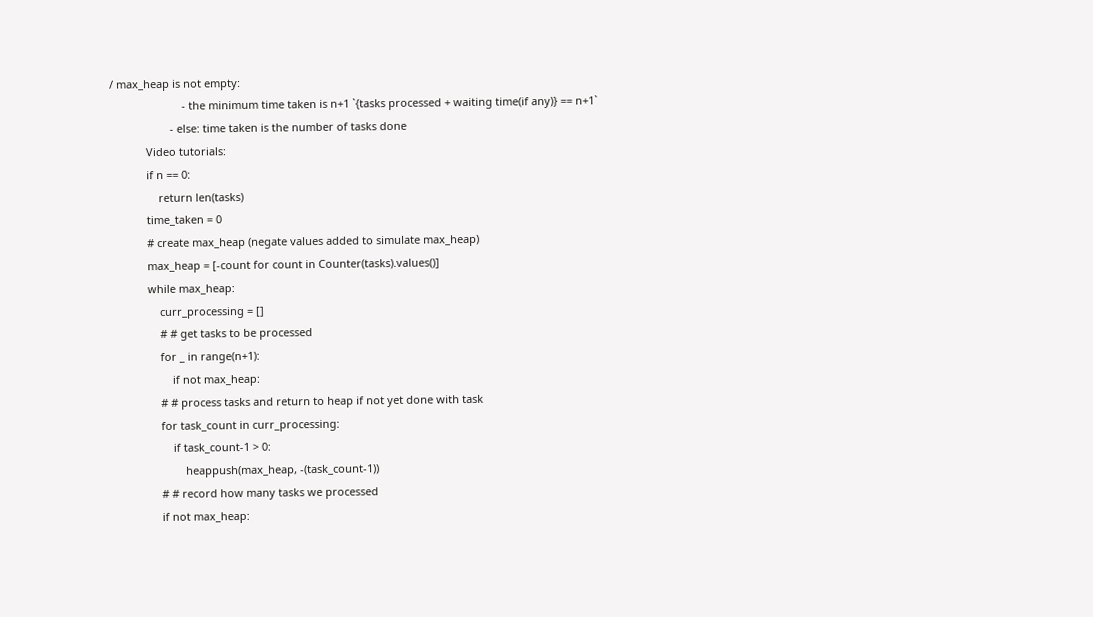/ max_heap is not empty:
                        - the minimum time taken is n+1 `{tasks processed + waiting time(if any)} == n+1`
                    - else: time taken is the number of tasks done
            Video tutorials:
            if n == 0:
                return len(tasks)
            time_taken = 0
            # create max_heap (negate values added to simulate max_heap)
            max_heap = [-count for count in Counter(tasks).values()]
            while max_heap:
                curr_processing = []
                # # get tasks to be processed
                for _ in range(n+1):
                    if not max_heap:
                # # process tasks and return to heap if not yet done with task
                for task_count in curr_processing:
                    if task_count-1 > 0:
                        heappush(max_heap, -(task_count-1))
                # # record how many tasks we processed
                if not max_heap: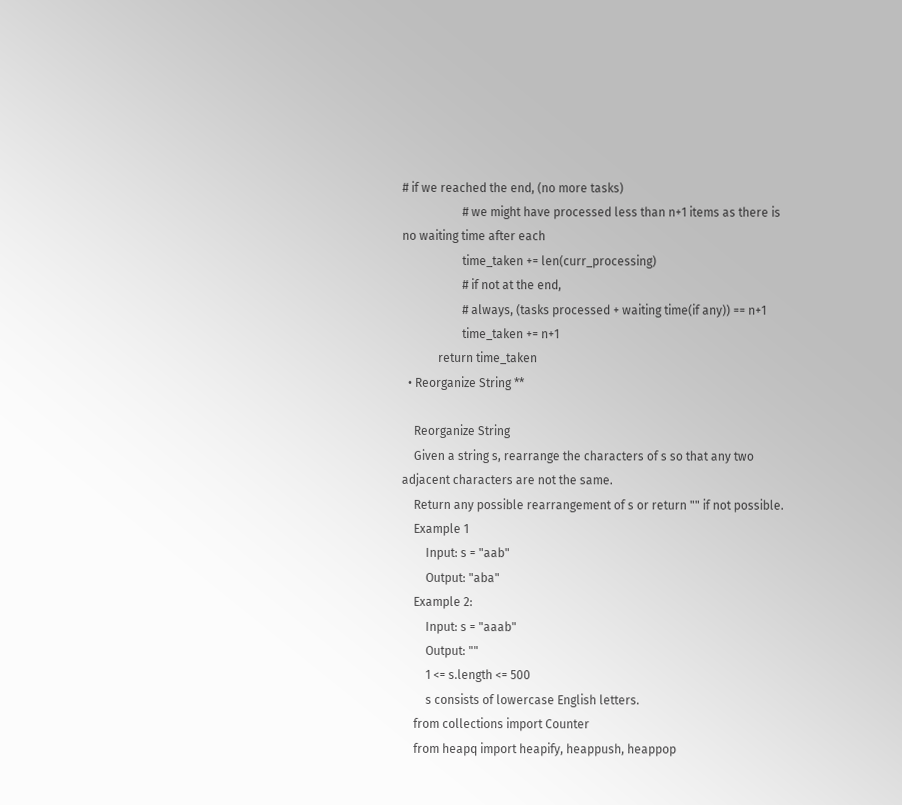# if we reached the end, (no more tasks)
                    # we might have processed less than n+1 items as there is no waiting time after each
                    time_taken += len(curr_processing)
                    # if not at the end,
                    # always, (tasks processed + waiting time(if any)) == n+1
                    time_taken += n+1
            return time_taken
  • Reorganize String **

    Reorganize String
    Given a string s, rearrange the characters of s so that any two adjacent characters are not the same.
    Return any possible rearrangement of s or return "" if not possible.
    Example 1
        Input: s = "aab"
        Output: "aba"
    Example 2:
        Input: s = "aaab"
        Output: ""
        1 <= s.length <= 500
        s consists of lowercase English letters.
    from collections import Counter
    from heapq import heapify, heappush, heappop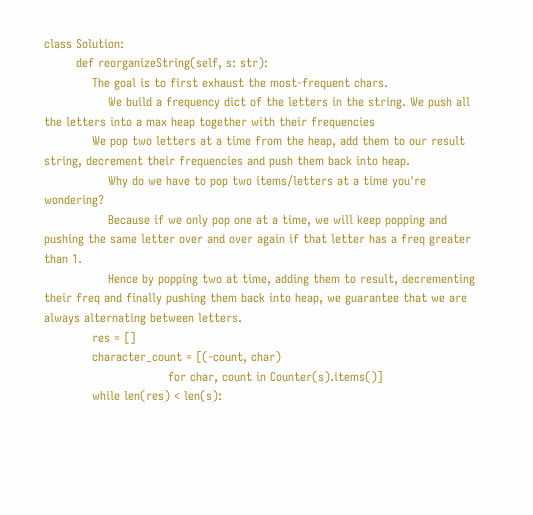class Solution:
        def reorganizeString(self, s: str):
            The goal is to first exhaust the most-frequent chars.
                We build a frequency dict of the letters in the string. We push all the letters into a max heap together with their frequencies
            We pop two letters at a time from the heap, add them to our result string, decrement their frequencies and push them back into heap.
                Why do we have to pop two items/letters at a time you're wondering?
                Because if we only pop one at a time, we will keep popping and pushing the same letter over and over again if that letter has a freq greater than 1.
                Hence by popping two at time, adding them to result, decrementing their freq and finally pushing them back into heap, we guarantee that we are always alternating between letters.
            res = []
            character_count = [(-count, char)
                               for char, count in Counter(s).items()]
            while len(res) < len(s):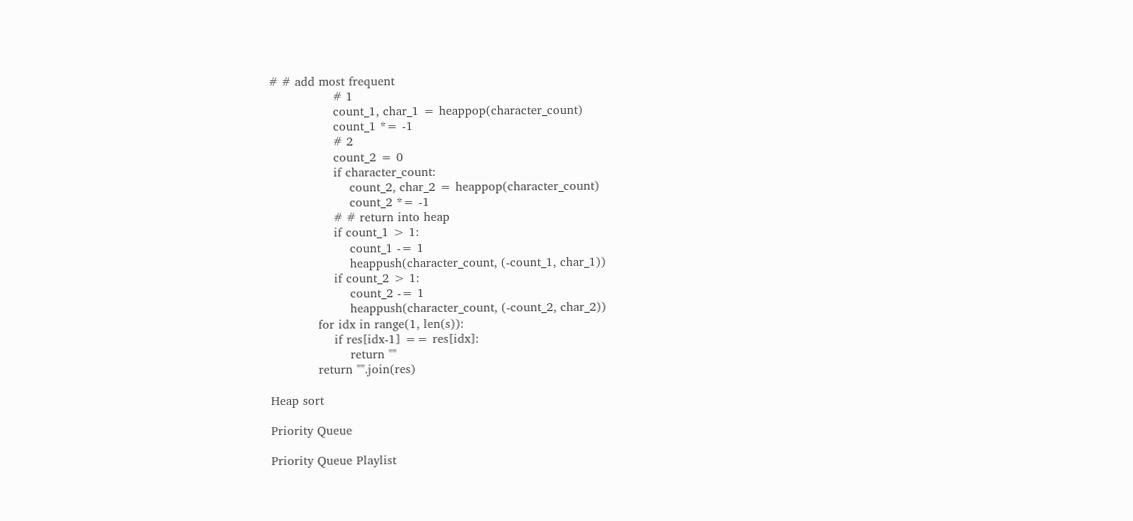# # add most frequent
                # 1
                count_1, char_1 = heappop(character_count)
                count_1 *= -1
                # 2
                count_2 = 0
                if character_count:
                    count_2, char_2 = heappop(character_count)
                    count_2 *= -1
                # # return into heap
                if count_1 > 1:
                    count_1 -= 1
                    heappush(character_count, (-count_1, char_1))
                if count_2 > 1:
                    count_2 -= 1
                    heappush(character_count, (-count_2, char_2))
            for idx in range(1, len(s)):
                if res[idx-1] == res[idx]:
                    return ""
            return "".join(res)

Heap sort

Priority Queue

Priority Queue Playlist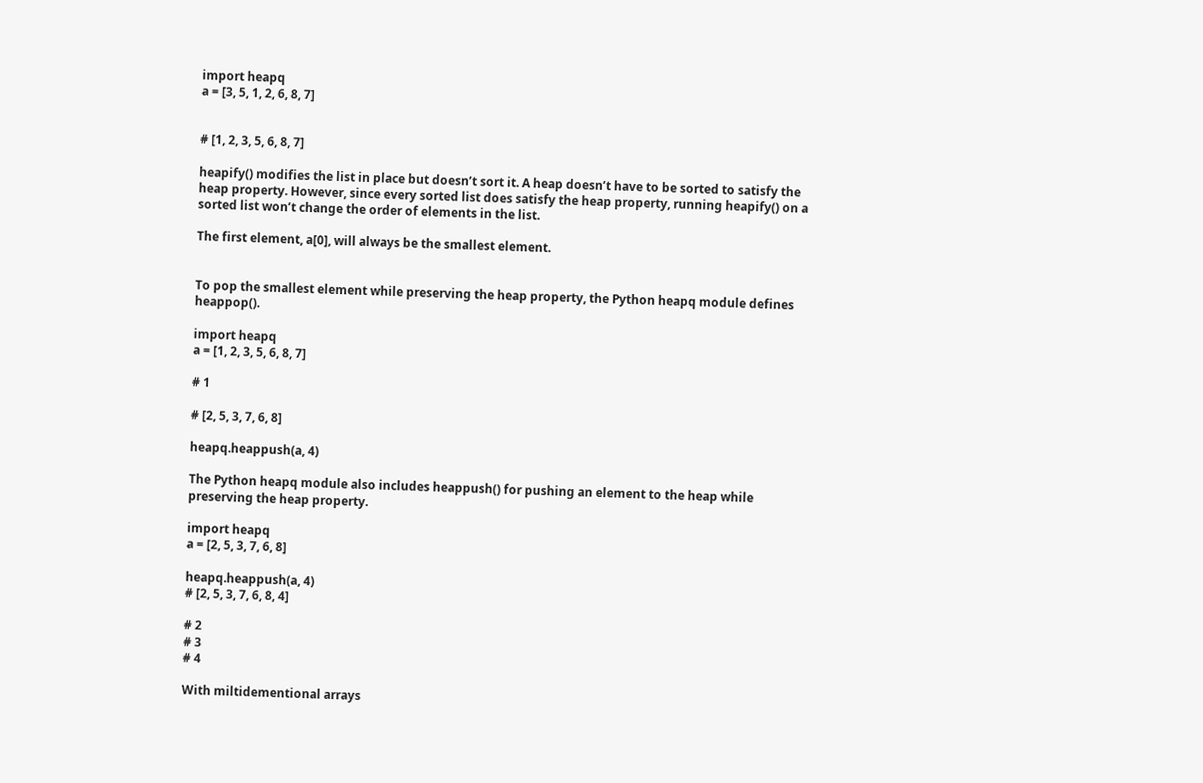import heapq
a = [3, 5, 1, 2, 6, 8, 7]


# [1, 2, 3, 5, 6, 8, 7]

heapify() modifies the list in place but doesn’t sort it. A heap doesn’t have to be sorted to satisfy the heap property. However, since every sorted list does satisfy the heap property, running heapify() on a sorted list won’t change the order of elements in the list.

The first element, a[0], will always be the smallest element.


To pop the smallest element while preserving the heap property, the Python heapq module defines heappop().

import heapq
a = [1, 2, 3, 5, 6, 8, 7]

# 1

# [2, 5, 3, 7, 6, 8]

heapq.heappush(a, 4)

The Python heapq module also includes heappush() for pushing an element to the heap while preserving the heap property.

import heapq
a = [2, 5, 3, 7, 6, 8]

heapq.heappush(a, 4)
# [2, 5, 3, 7, 6, 8, 4]

# 2
# 3
# 4

With miltidementional arrays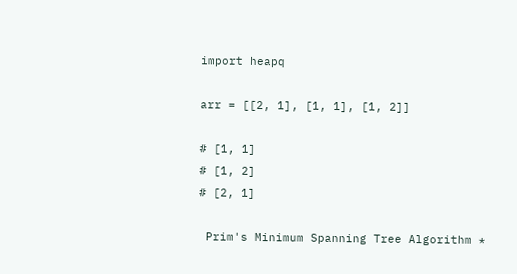import heapq

arr = [[2, 1], [1, 1], [1, 2]]

# [1, 1]
# [1, 2]
# [2, 1]

 Prim's Minimum Spanning Tree Algorithm *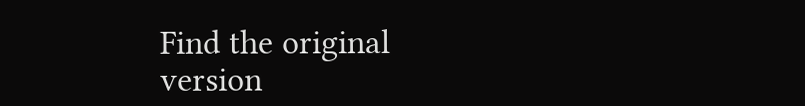Find the original version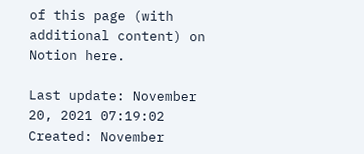of this page (with additional content) on Notion here.

Last update: November 20, 2021 07:19:02
Created: November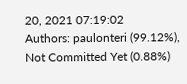20, 2021 07:19:02
Authors: paulonteri (99.12%), Not Committed Yet (0.88%)